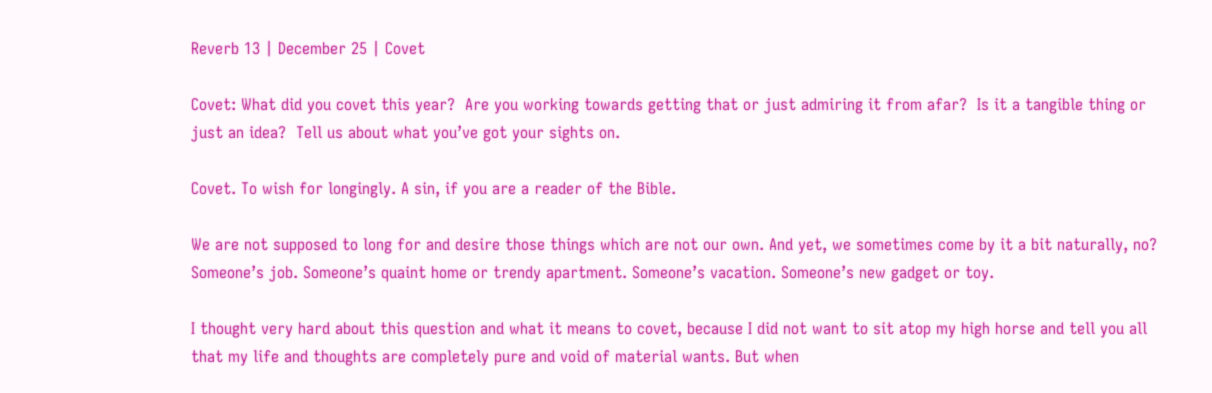Reverb 13 | December 25 | Covet

Covet: What did you covet this year?  Are you working towards getting that or just admiring it from afar?  Is it a tangible thing or just an idea?  Tell us about what you’ve got your sights on.

Covet. To wish for longingly. A sin, if you are a reader of the Bible.

We are not supposed to long for and desire those things which are not our own. And yet, we sometimes come by it a bit naturally, no? Someone’s job. Someone’s quaint home or trendy apartment. Someone’s vacation. Someone’s new gadget or toy.

I thought very hard about this question and what it means to covet, because I did not want to sit atop my high horse and tell you all that my life and thoughts are completely pure and void of material wants. But when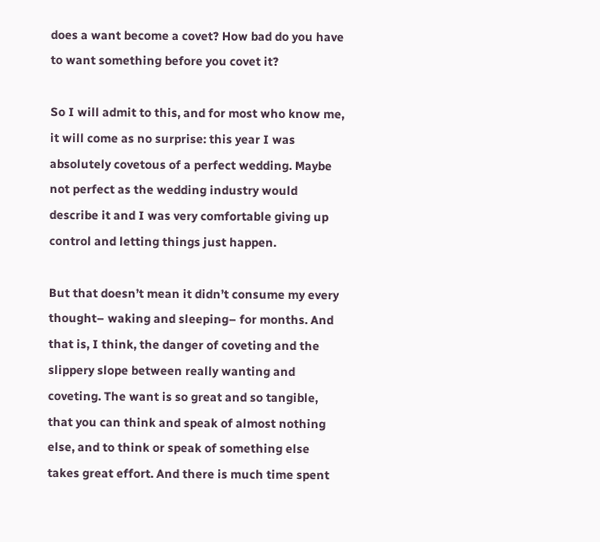does a want become a covet? How bad do you have to want something before you covet it?

So I will admit to this, and for most who know me, it will come as no surprise: this year I was absolutely covetous of a perfect wedding. Maybe not perfect as the wedding industry would describe it and I was very comfortable giving up control and letting things just happen.

But that doesn’t mean it didn’t consume my every thought– waking and sleeping– for months. And that is, I think, the danger of coveting and the slippery slope between really wanting and coveting. The want is so great and so tangible, that you can think and speak of almost nothing else, and to think or speak of something else takes great effort. And there is much time spent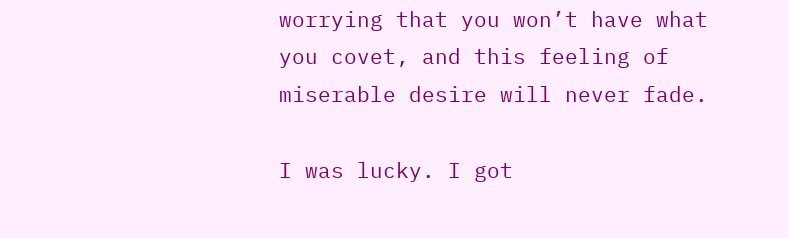worrying that you won’t have what you covet, and this feeling of miserable desire will never fade.

I was lucky. I got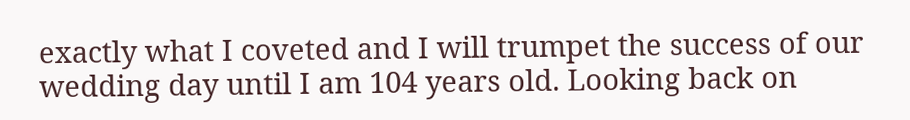exactly what I coveted and I will trumpet the success of our wedding day until I am 104 years old. Looking back on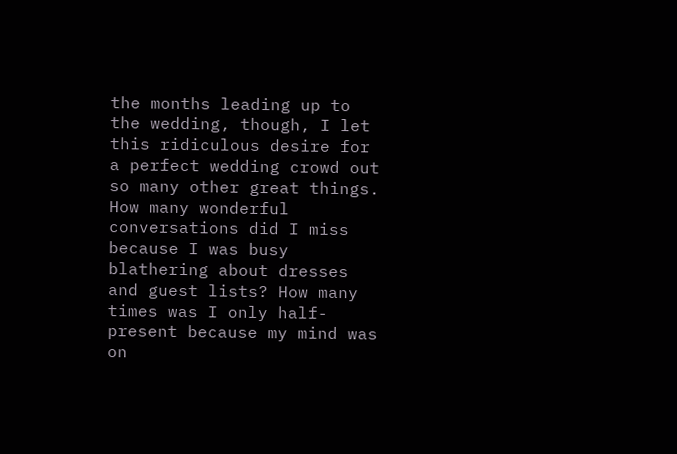the months leading up to the wedding, though, I let this ridiculous desire for a perfect wedding crowd out so many other great things. How many wonderful conversations did I miss because I was busy blathering about dresses and guest lists? How many times was I only half-present because my mind was on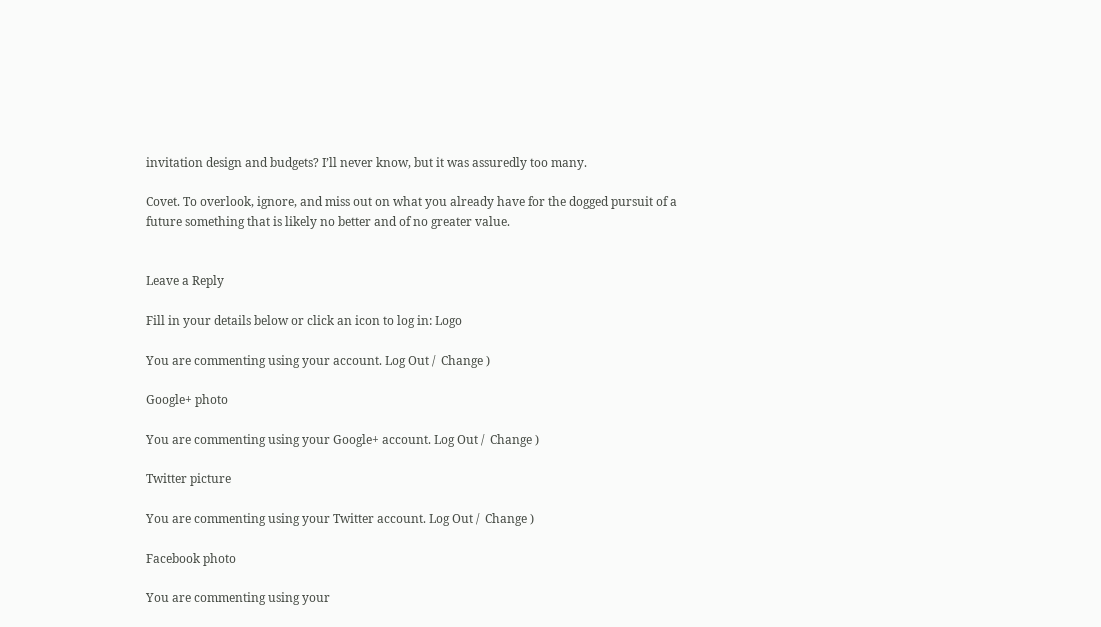invitation design and budgets? I’ll never know, but it was assuredly too many.

Covet. To overlook, ignore, and miss out on what you already have for the dogged pursuit of a future something that is likely no better and of no greater value.


Leave a Reply

Fill in your details below or click an icon to log in: Logo

You are commenting using your account. Log Out /  Change )

Google+ photo

You are commenting using your Google+ account. Log Out /  Change )

Twitter picture

You are commenting using your Twitter account. Log Out /  Change )

Facebook photo

You are commenting using your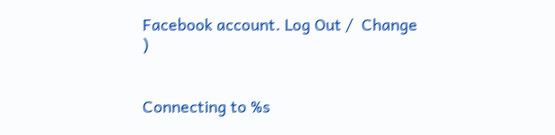Facebook account. Log Out /  Change )


Connecting to %s